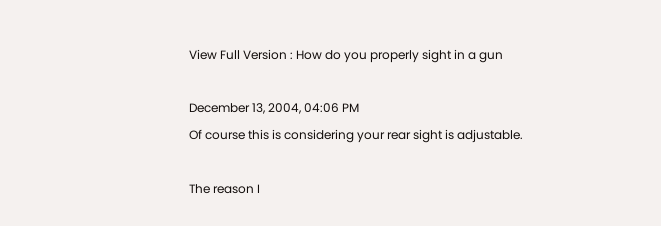View Full Version : How do you properly sight in a gun

December 13, 2004, 04:06 PM
Of course this is considering your rear sight is adjustable.

The reason I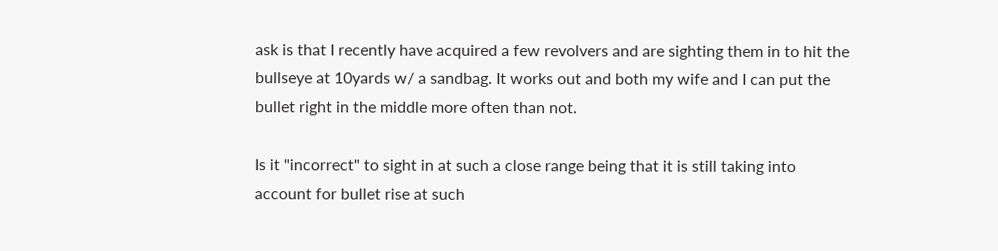ask is that I recently have acquired a few revolvers and are sighting them in to hit the bullseye at 10yards w/ a sandbag. It works out and both my wife and I can put the bullet right in the middle more often than not.

Is it "incorrect" to sight in at such a close range being that it is still taking into account for bullet rise at such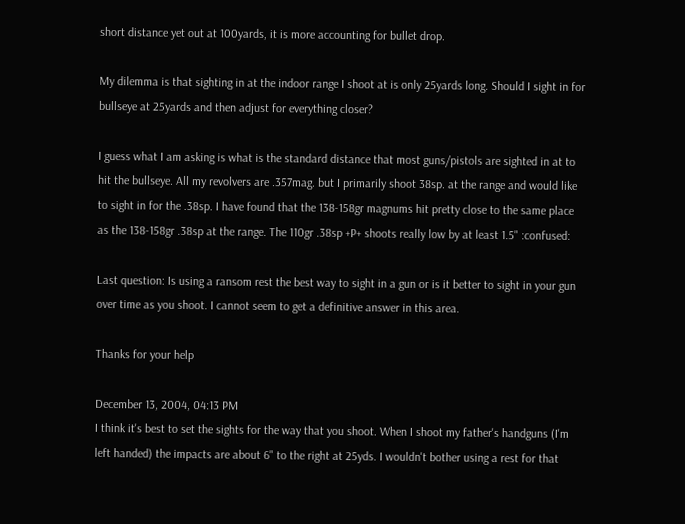short distance yet out at 100yards, it is more accounting for bullet drop.

My dilemma is that sighting in at the indoor range I shoot at is only 25yards long. Should I sight in for bullseye at 25yards and then adjust for everything closer?

I guess what I am asking is what is the standard distance that most guns/pistols are sighted in at to hit the bullseye. All my revolvers are .357mag. but I primarily shoot 38sp. at the range and would like to sight in for the .38sp. I have found that the 138-158gr magnums hit pretty close to the same place as the 138-158gr .38sp at the range. The 110gr .38sp +P+ shoots really low by at least 1.5" :confused:

Last question: Is using a ransom rest the best way to sight in a gun or is it better to sight in your gun over time as you shoot. I cannot seem to get a definitive answer in this area.

Thanks for your help

December 13, 2004, 04:13 PM
I think it's best to set the sights for the way that you shoot. When I shoot my father's handguns (I'm left handed) the impacts are about 6" to the right at 25yds. I wouldn't bother using a rest for that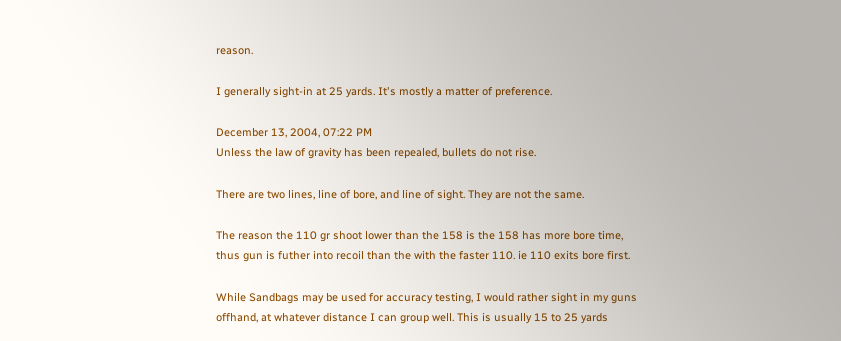reason.

I generally sight-in at 25 yards. It's mostly a matter of preference.

December 13, 2004, 07:22 PM
Unless the law of gravity has been repealed, bullets do not rise.

There are two lines, line of bore, and line of sight. They are not the same.

The reason the 110 gr shoot lower than the 158 is the 158 has more bore time, thus gun is futher into recoil than the with the faster 110. ie 110 exits bore first.

While Sandbags may be used for accuracy testing, I would rather sight in my guns offhand, at whatever distance I can group well. This is usually 15 to 25 yards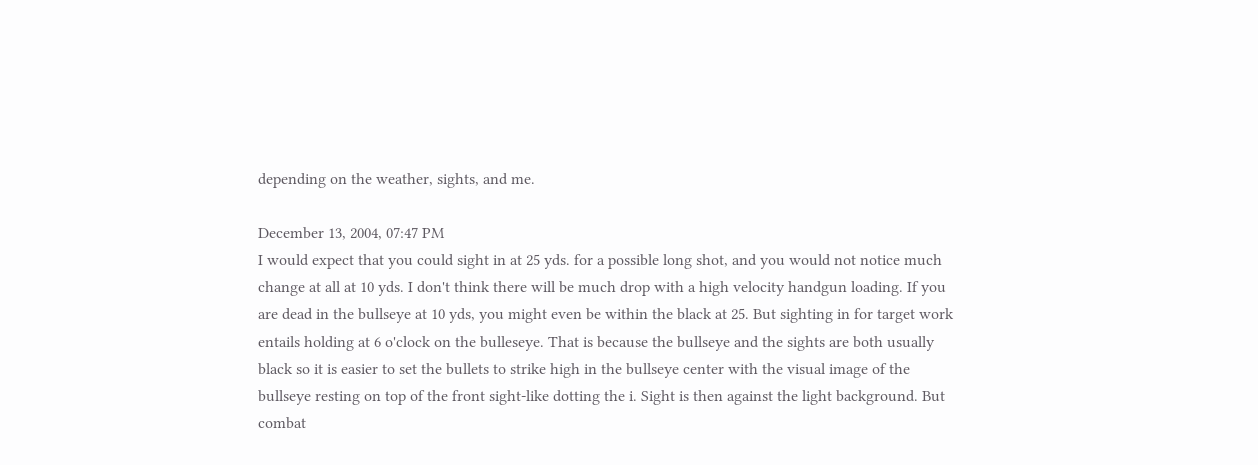depending on the weather, sights, and me.

December 13, 2004, 07:47 PM
I would expect that you could sight in at 25 yds. for a possible long shot, and you would not notice much change at all at 10 yds. I don't think there will be much drop with a high velocity handgun loading. If you are dead in the bullseye at 10 yds, you might even be within the black at 25. But sighting in for target work entails holding at 6 o'clock on the bulleseye. That is because the bullseye and the sights are both usually black so it is easier to set the bullets to strike high in the bullseye center with the visual image of the bullseye resting on top of the front sight-like dotting the i. Sight is then against the light background. But combat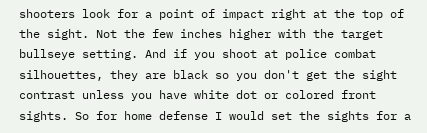shooters look for a point of impact right at the top of the sight. Not the few inches higher with the target bullseye setting. And if you shoot at police combat silhouettes, they are black so you don't get the sight contrast unless you have white dot or colored front sights. So for home defense I would set the sights for a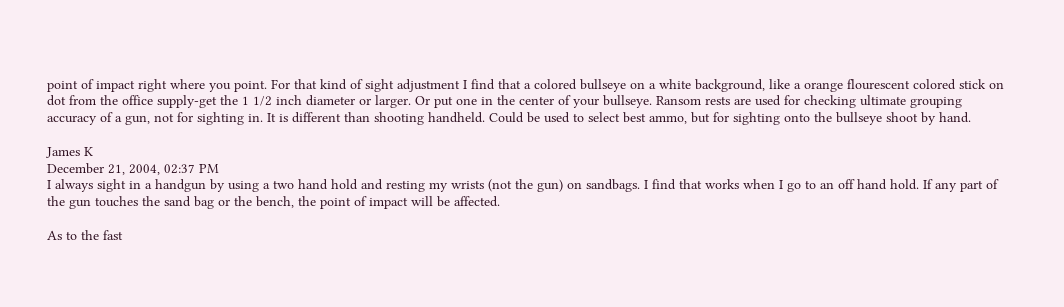point of impact right where you point. For that kind of sight adjustment I find that a colored bullseye on a white background, like a orange flourescent colored stick on dot from the office supply-get the 1 1/2 inch diameter or larger. Or put one in the center of your bullseye. Ransom rests are used for checking ultimate grouping accuracy of a gun, not for sighting in. It is different than shooting handheld. Could be used to select best ammo, but for sighting onto the bullseye shoot by hand.

James K
December 21, 2004, 02:37 PM
I always sight in a handgun by using a two hand hold and resting my wrists (not the gun) on sandbags. I find that works when I go to an off hand hold. If any part of the gun touches the sand bag or the bench, the point of impact will be affected.

As to the fast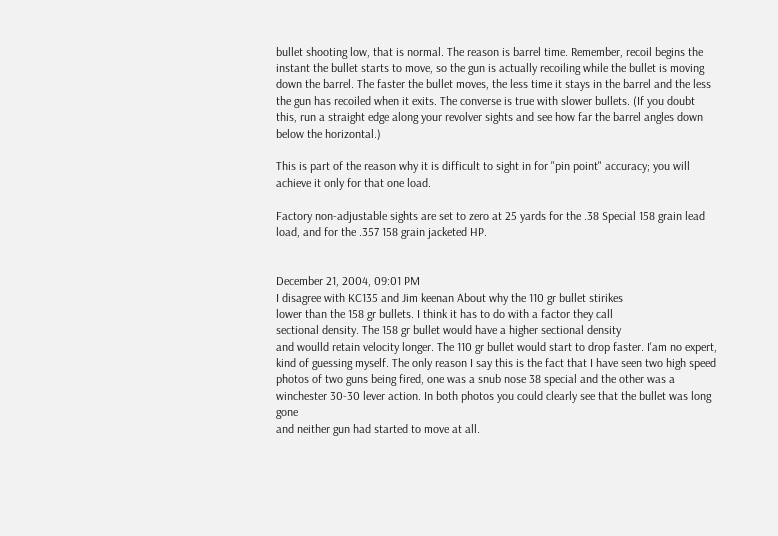bullet shooting low, that is normal. The reason is barrel time. Remember, recoil begins the instant the bullet starts to move, so the gun is actually recoiling while the bullet is moving down the barrel. The faster the bullet moves, the less time it stays in the barrel and the less the gun has recoiled when it exits. The converse is true with slower bullets. (If you doubt this, run a straight edge along your revolver sights and see how far the barrel angles down below the horizontal.)

This is part of the reason why it is difficult to sight in for "pin point" accuracy; you will achieve it only for that one load.

Factory non-adjustable sights are set to zero at 25 yards for the .38 Special 158 grain lead load, and for the .357 158 grain jacketed HP.


December 21, 2004, 09:01 PM
I disagree with KC135 and Jim keenan About why the 110 gr bullet stirikes
lower than the 158 gr bullets. I think it has to do with a factor they call
sectional density. The 158 gr bullet would have a higher sectional density
and woulld retain velocity longer. The 110 gr bullet would start to drop faster. I'am no expert, kind of guessing myself. The only reason I say this is the fact that I have seen two high speed photos of two guns being fired, one was a snub nose 38 special and the other was a winchester 30-30 lever action. In both photos you could clearly see that the bullet was long gone
and neither gun had started to move at all.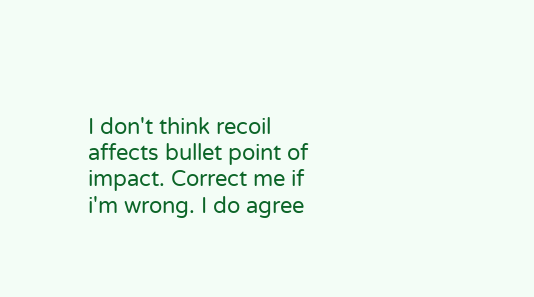I don't think recoil affects bullet point of impact. Correct me if i'm wrong. I do agree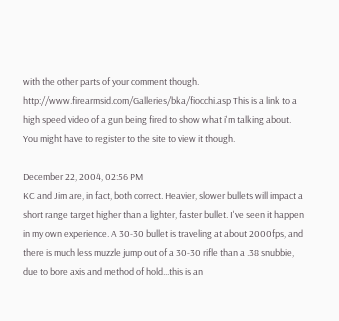with the other parts of your comment though.
http://www.firearmsid.com/Galleries/bka/fiocchi.asp This is a link to a
high speed video of a gun being fired to show what i'm talking about.
You might have to register to the site to view it though.

December 22, 2004, 02:56 PM
KC and Jim are, in fact, both correct. Heavier, slower bullets will impact a short range target higher than a lighter, faster bullet. I've seen it happen in my own experience. A 30-30 bullet is traveling at about 2000fps, and there is much less muzzle jump out of a 30-30 rifle than a .38 snubbie, due to bore axis and method of hold...this is an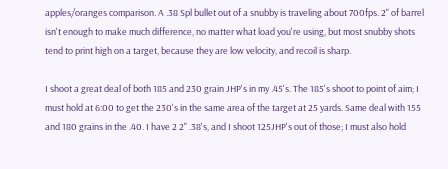apples/oranges comparison. A .38 Spl bullet out of a snubby is traveling about 700fps. 2" of barrel isn't enough to make much difference, no matter what load you're using, but most snubby shots tend to print high on a target, because they are low velocity, and recoil is sharp.

I shoot a great deal of both 185 and 230 grain JHP's in my .45's. The 185's shoot to point of aim; I must hold at 6:00 to get the 230's in the same area of the target at 25 yards. Same deal with 155 and 180 grains in the .40. I have 2 2" .38's, and I shoot 125JHP's out of those; I must also hold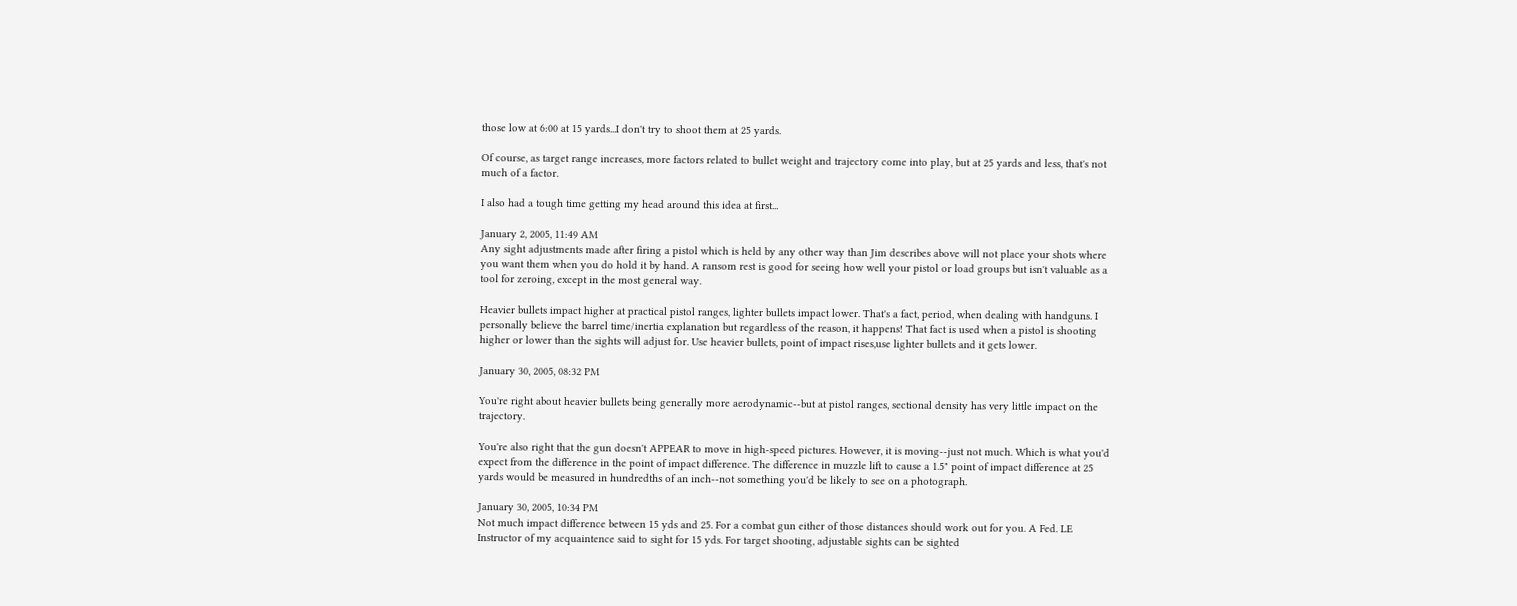those low at 6:00 at 15 yards...I don't try to shoot them at 25 yards.

Of course, as target range increases, more factors related to bullet weight and trajectory come into play, but at 25 yards and less, that's not much of a factor.

I also had a tough time getting my head around this idea at first...

January 2, 2005, 11:49 AM
Any sight adjustments made after firing a pistol which is held by any other way than Jim describes above will not place your shots where you want them when you do hold it by hand. A ransom rest is good for seeing how well your pistol or load groups but isn't valuable as a tool for zeroing, except in the most general way.

Heavier bullets impact higher at practical pistol ranges, lighter bullets impact lower. That's a fact, period, when dealing with handguns. I personally believe the barrel time/inertia explanation but regardless of the reason, it happens! That fact is used when a pistol is shooting higher or lower than the sights will adjust for. Use heavier bullets, point of impact rises,use lighter bullets and it gets lower.

January 30, 2005, 08:32 PM

You're right about heavier bullets being generally more aerodynamic--but at pistol ranges, sectional density has very little impact on the trajectory.

You're also right that the gun doesn't APPEAR to move in high-speed pictures. However, it is moving--just not much. Which is what you'd expect from the difference in the point of impact difference. The difference in muzzle lift to cause a 1.5" point of impact difference at 25 yards would be measured in hundredths of an inch--not something you'd be likely to see on a photograph.

January 30, 2005, 10:34 PM
Not much impact difference between 15 yds and 25. For a combat gun either of those distances should work out for you. A Fed. LE Instructor of my acquaintence said to sight for 15 yds. For target shooting, adjustable sights can be sighted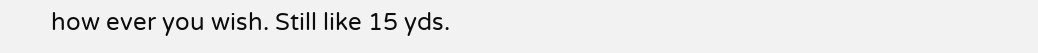how ever you wish. Still like 15 yds.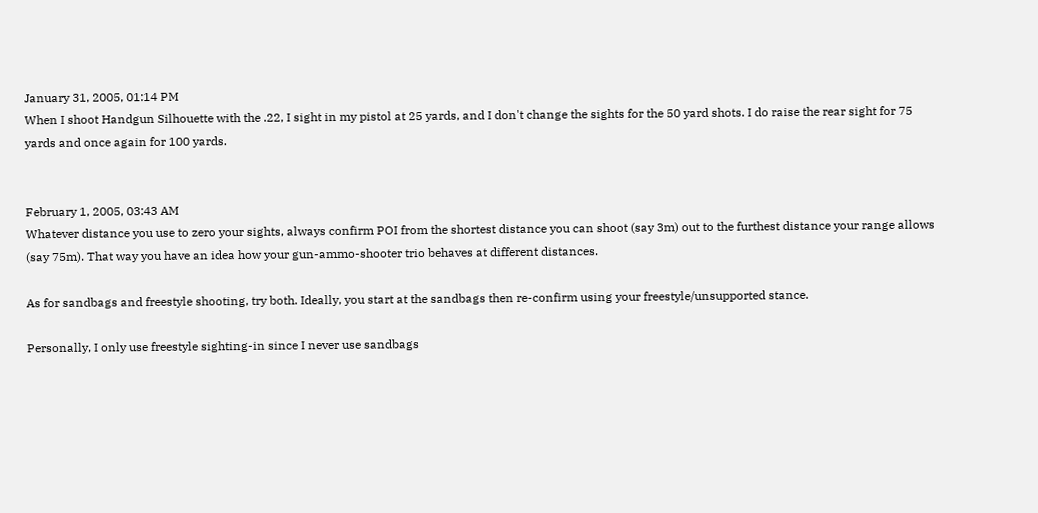January 31, 2005, 01:14 PM
When I shoot Handgun Silhouette with the .22, I sight in my pistol at 25 yards, and I don't change the sights for the 50 yard shots. I do raise the rear sight for 75 yards and once again for 100 yards.


February 1, 2005, 03:43 AM
Whatever distance you use to zero your sights, always confirm POI from the shortest distance you can shoot (say 3m) out to the furthest distance your range allows (say 75m). That way you have an idea how your gun-ammo-shooter trio behaves at different distances.

As for sandbags and freestyle shooting, try both. Ideally, you start at the sandbags then re-confirm using your freestyle/unsupported stance.

Personally, I only use freestyle sighting-in since I never use sandbags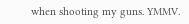when shooting my guns. YMMV.